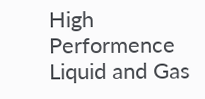High Performence Liquid and Gas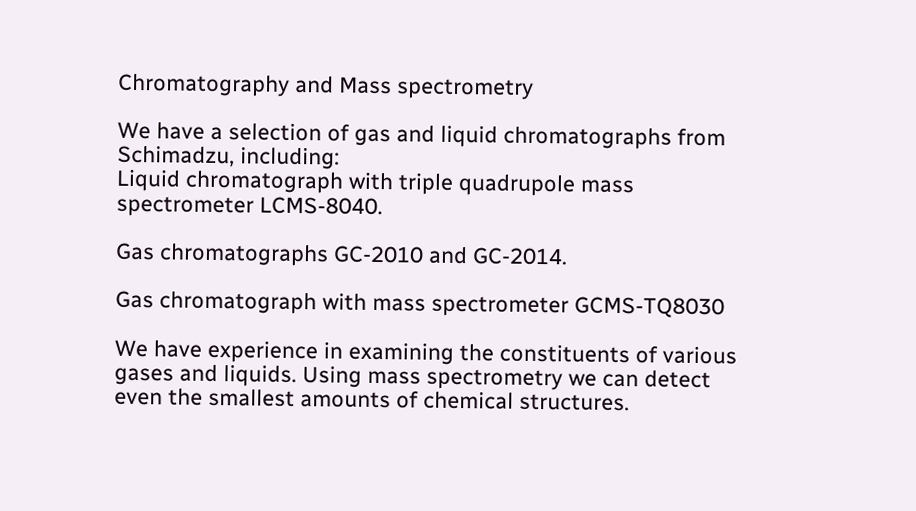Chromatography and Mass spectrometry

We have a selection of gas and liquid chromatographs from Schimadzu, including:
Liquid chromatograph with triple quadrupole mass spectrometer LCMS-8040.

Gas chromatographs GC-2010 and GC-2014.

Gas chromatograph with mass spectrometer GCMS-TQ8030

We have experience in examining the constituents of various gases and liquids. Using mass spectrometry we can detect even the smallest amounts of chemical structures.